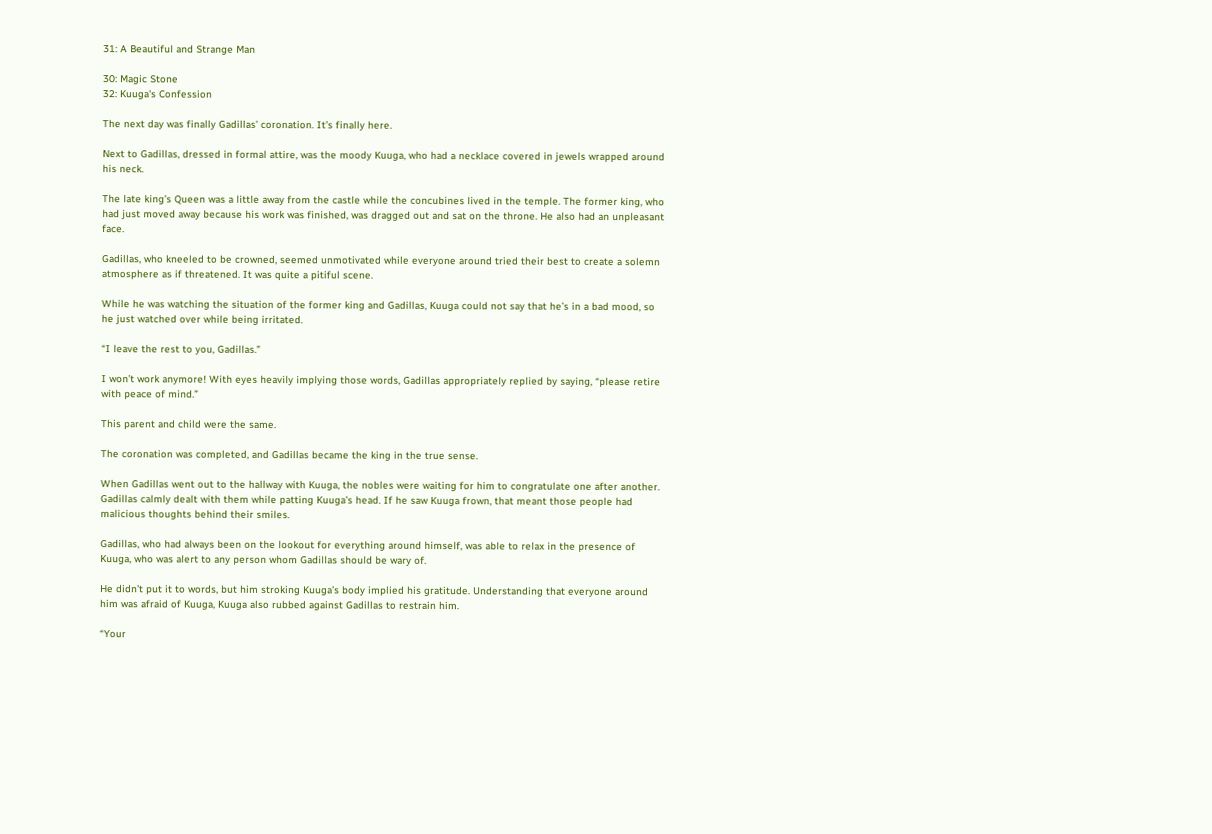31: A Beautiful and Strange Man

30: Magic Stone
32: Kuuga's Confession

The next day was finally Gadillas’ coronation. It’s finally here.

Next to Gadillas, dressed in formal attire, was the moody Kuuga, who had a necklace covered in jewels wrapped around his neck.

The late king’s Queen was a little away from the castle while the concubines lived in the temple. The former king, who had just moved away because his work was finished, was dragged out and sat on the throne. He also had an unpleasant face.

Gadillas, who kneeled to be crowned, seemed unmotivated while everyone around tried their best to create a solemn atmosphere as if threatened. It was quite a pitiful scene.

While he was watching the situation of the former king and Gadillas, Kuuga could not say that he’s in a bad mood, so he just watched over while being irritated.

“I leave the rest to you, Gadillas.”

I won’t work anymore! With eyes heavily implying those words, Gadillas appropriately replied by saying, “please retire with peace of mind.”

This parent and child were the same.

The coronation was completed, and Gadillas became the king in the true sense.

When Gadillas went out to the hallway with Kuuga, the nobles were waiting for him to congratulate one after another. Gadillas calmly dealt with them while patting Kuuga’s head. If he saw Kuuga frown, that meant those people had malicious thoughts behind their smiles.

Gadillas, who had always been on the lookout for everything around himself, was able to relax in the presence of Kuuga, who was alert to any person whom Gadillas should be wary of.

He didn’t put it to words, but him stroking Kuuga’s body implied his gratitude. Understanding that everyone around him was afraid of Kuuga, Kuuga also rubbed against Gadillas to restrain him.

“Your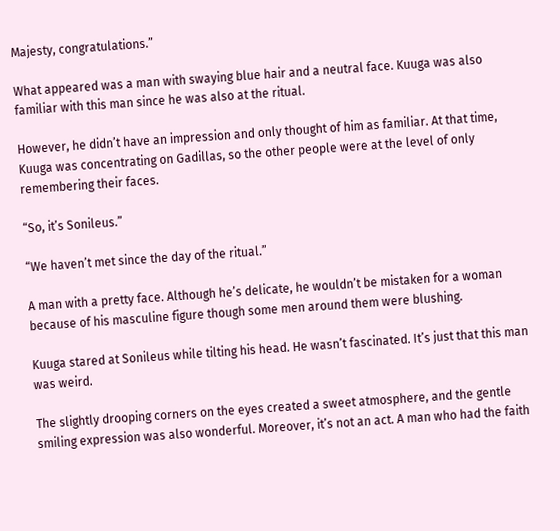Majesty, congratulations.”

What appeared was a man with swaying blue hair and a neutral face. Kuuga was also familiar with this man since he was also at the ritual.

However, he didn’t have an impression and only thought of him as familiar. At that time, Kuuga was concentrating on Gadillas, so the other people were at the level of only remembering their faces.

“So, it’s Sonileus.”

“We haven’t met since the day of the ritual.”

A man with a pretty face. Although he’s delicate, he wouldn’t be mistaken for a woman because of his masculine figure though some men around them were blushing.

Kuuga stared at Sonileus while tilting his head. He wasn’t fascinated. It’s just that this man was weird.

The slightly drooping corners on the eyes created a sweet atmosphere, and the gentle smiling expression was also wonderful. Moreover, it’s not an act. A man who had the faith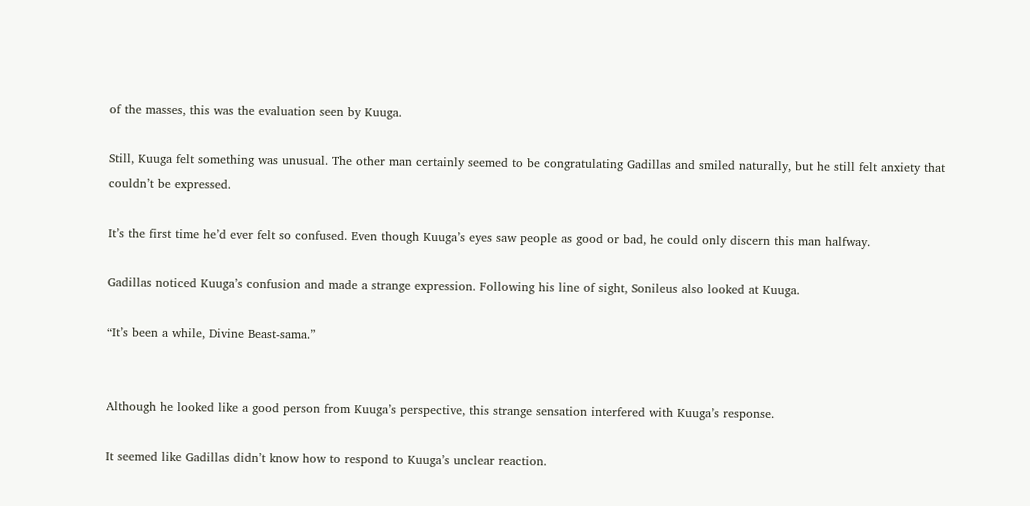of the masses, this was the evaluation seen by Kuuga.

Still, Kuuga felt something was unusual. The other man certainly seemed to be congratulating Gadillas and smiled naturally, but he still felt anxiety that couldn’t be expressed.

It’s the first time he’d ever felt so confused. Even though Kuuga’s eyes saw people as good or bad, he could only discern this man halfway.

Gadillas noticed Kuuga’s confusion and made a strange expression. Following his line of sight, Sonileus also looked at Kuuga.

“It’s been a while, Divine Beast-sama.”


Although he looked like a good person from Kuuga’s perspective, this strange sensation interfered with Kuuga’s response.

It seemed like Gadillas didn’t know how to respond to Kuuga’s unclear reaction.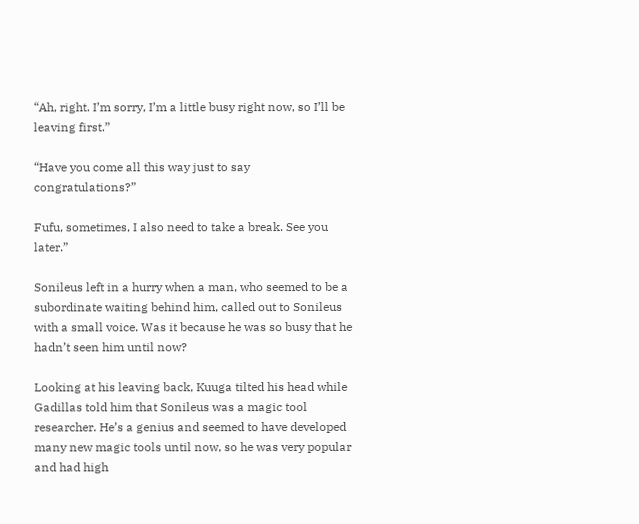“Ah, right. I’m sorry, I’m a little busy right now, so I’ll be leaving first.”

“Have you come all this way just to say congratulations?”

Fufu, sometimes, I also need to take a break. See you later.”

Sonileus left in a hurry when a man, who seemed to be a subordinate waiting behind him, called out to Sonileus with a small voice. Was it because he was so busy that he hadn’t seen him until now?

Looking at his leaving back, Kuuga tilted his head while Gadillas told him that Sonileus was a magic tool researcher. He’s a genius and seemed to have developed many new magic tools until now, so he was very popular and had high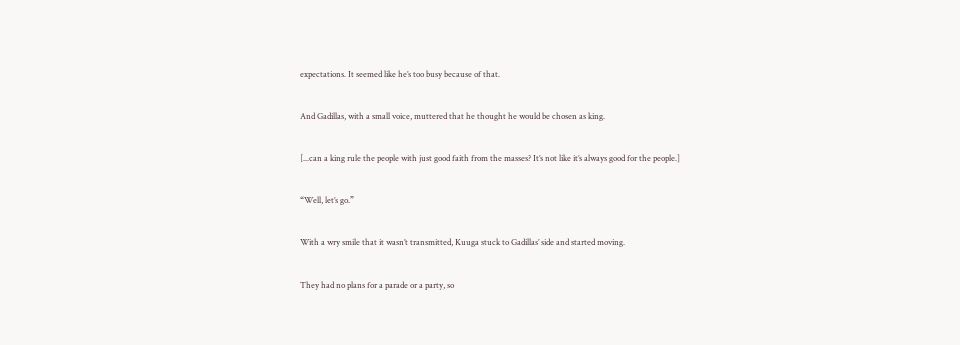expectations. It seemed like he’s too busy because of that.

And Gadillas, with a small voice, muttered that he thought he would be chosen as king.

[...can a king rule the people with just good faith from the masses? It’s not like it’s always good for the people.]

“Well, let’s go.”

With a wry smile that it wasn’t transmitted, Kuuga stuck to Gadillas’ side and started moving.

They had no plans for a parade or a party, so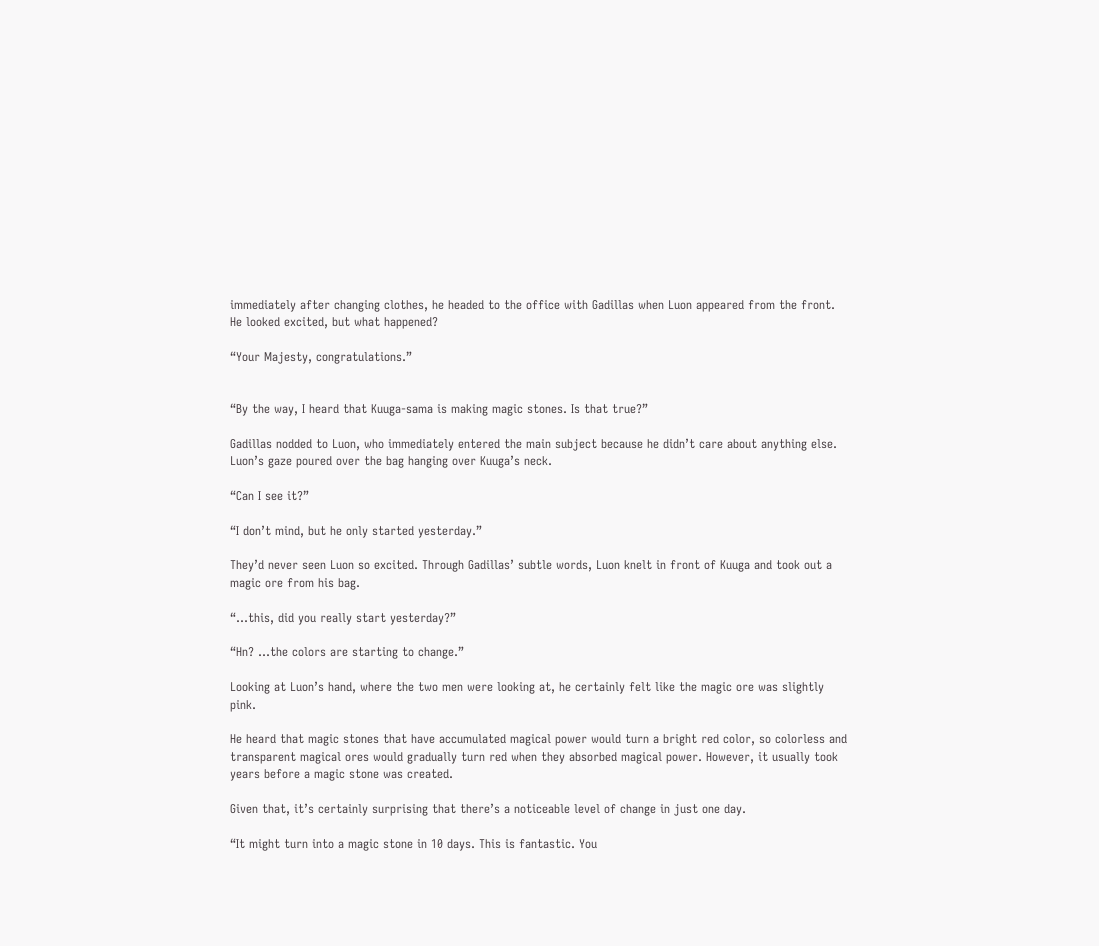immediately after changing clothes, he headed to the office with Gadillas when Luon appeared from the front. He looked excited, but what happened?

“Your Majesty, congratulations.”


“By the way, I heard that Kuuga-sama is making magic stones. Is that true?”

Gadillas nodded to Luon, who immediately entered the main subject because he didn’t care about anything else. Luon’s gaze poured over the bag hanging over Kuuga’s neck.

“Can I see it?”

“I don’t mind, but he only started yesterday.”

They’d never seen Luon so excited. Through Gadillas’ subtle words, Luon knelt in front of Kuuga and took out a magic ore from his bag.

“…this, did you really start yesterday?”

“Hn? …the colors are starting to change.”

Looking at Luon’s hand, where the two men were looking at, he certainly felt like the magic ore was slightly pink.

He heard that magic stones that have accumulated magical power would turn a bright red color, so colorless and transparent magical ores would gradually turn red when they absorbed magical power. However, it usually took years before a magic stone was created.

Given that, it’s certainly surprising that there’s a noticeable level of change in just one day.

“It might turn into a magic stone in 10 days. This is fantastic. You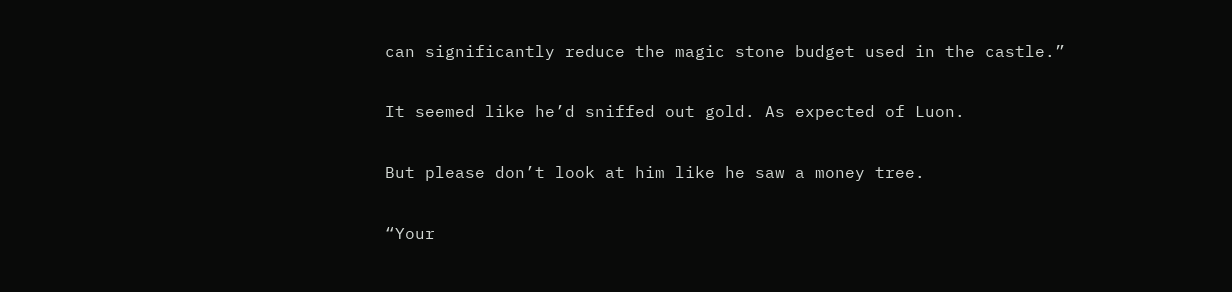can significantly reduce the magic stone budget used in the castle.”

It seemed like he’d sniffed out gold. As expected of Luon.

But please don’t look at him like he saw a money tree.

“Your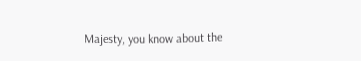Majesty, you know about the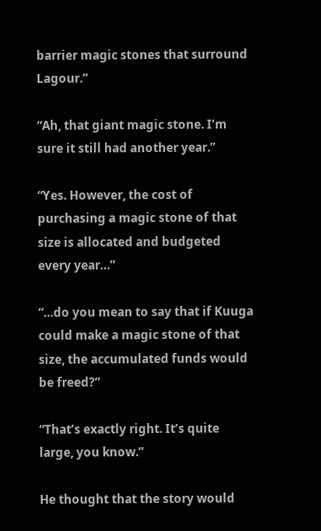barrier magic stones that surround Lagour.”

“Ah, that giant magic stone. I’m sure it still had another year.”

“Yes. However, the cost of purchasing a magic stone of that size is allocated and budgeted every year…”

“…do you mean to say that if Kuuga could make a magic stone of that size, the accumulated funds would be freed?”

“That’s exactly right. It’s quite large, you know.”

He thought that the story would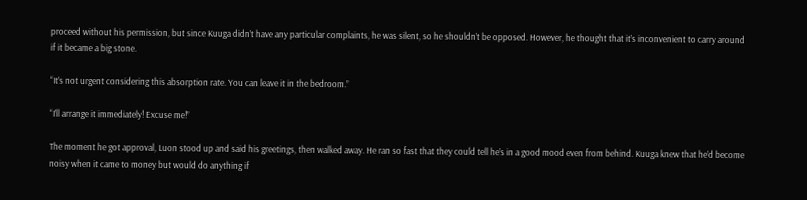proceed without his permission, but since Kuuga didn’t have any particular complaints, he was silent, so he shouldn’t be opposed. However, he thought that it’s inconvenient to carry around if it became a big stone.

“It’s not urgent considering this absorption rate. You can leave it in the bedroom.”

“I’ll arrange it immediately! Excuse me!”

The moment he got approval, Luon stood up and said his greetings, then walked away. He ran so fast that they could tell he’s in a good mood even from behind. Kuuga knew that he’d become noisy when it came to money but would do anything if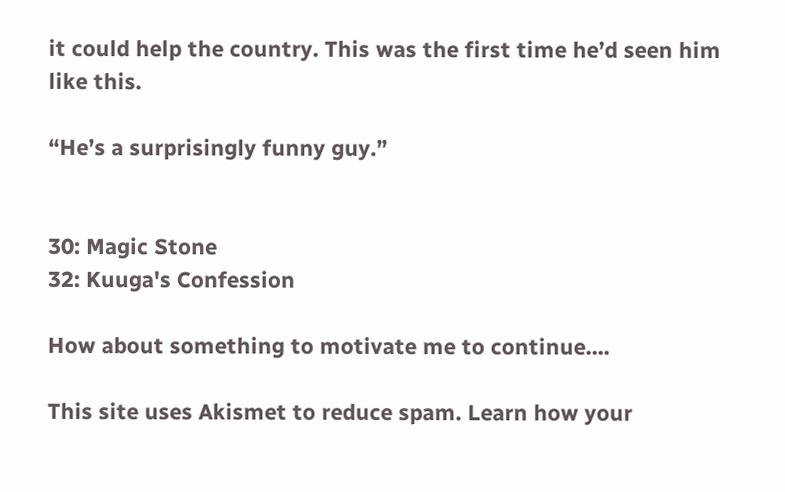it could help the country. This was the first time he’d seen him like this.

“He’s a surprisingly funny guy.”


30: Magic Stone
32: Kuuga's Confession

How about something to motivate me to continue....

This site uses Akismet to reduce spam. Learn how your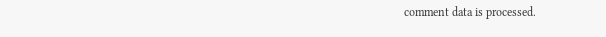comment data is processed.